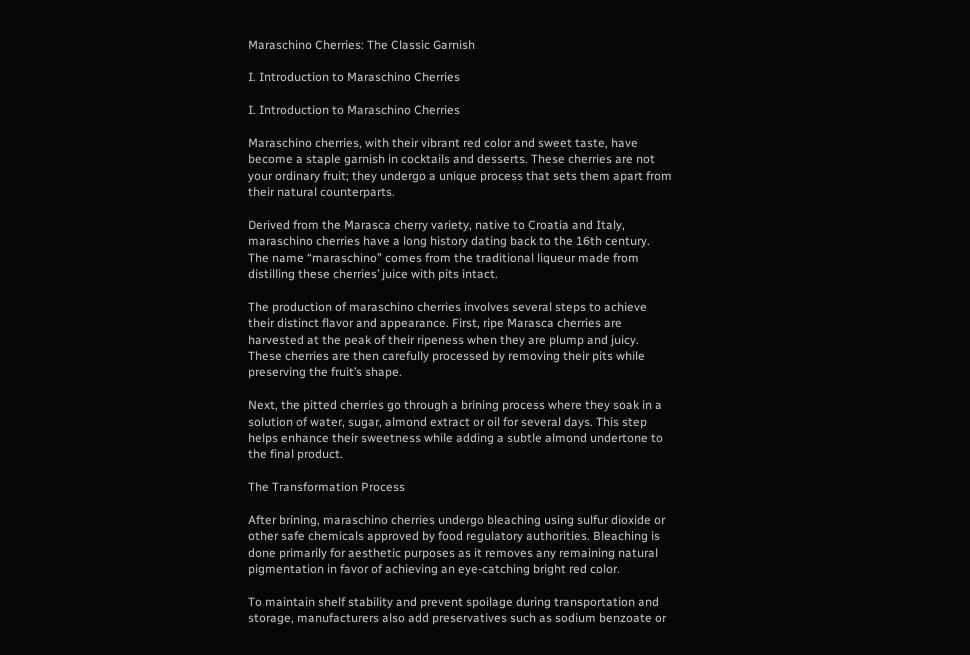Maraschino Cherries: The Classic Garnish

I. Introduction to Maraschino Cherries

I. Introduction to Maraschino Cherries

Maraschino cherries, with their vibrant red color and sweet taste, have become a staple garnish in cocktails and desserts. These cherries are not your ordinary fruit; they undergo a unique process that sets them apart from their natural counterparts.

Derived from the Marasca cherry variety, native to Croatia and Italy, maraschino cherries have a long history dating back to the 16th century. The name “maraschino” comes from the traditional liqueur made from distilling these cherries’ juice with pits intact.

The production of maraschino cherries involves several steps to achieve their distinct flavor and appearance. First, ripe Marasca cherries are harvested at the peak of their ripeness when they are plump and juicy. These cherries are then carefully processed by removing their pits while preserving the fruit’s shape.

Next, the pitted cherries go through a brining process where they soak in a solution of water, sugar, almond extract or oil for several days. This step helps enhance their sweetness while adding a subtle almond undertone to the final product.

The Transformation Process

After brining, maraschino cherries undergo bleaching using sulfur dioxide or other safe chemicals approved by food regulatory authorities. Bleaching is done primarily for aesthetic purposes as it removes any remaining natural pigmentation in favor of achieving an eye-catching bright red color.

To maintain shelf stability and prevent spoilage during transportation and storage, manufacturers also add preservatives such as sodium benzoate or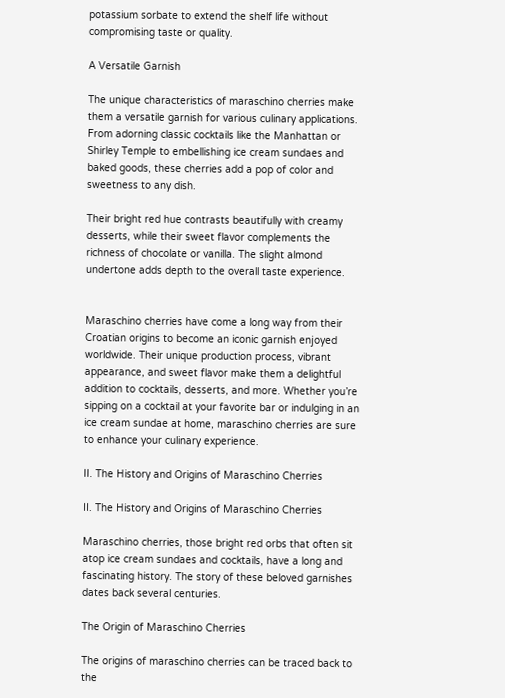potassium sorbate to extend the shelf life without compromising taste or quality.

A Versatile Garnish

The unique characteristics of maraschino cherries make them a versatile garnish for various culinary applications. From adorning classic cocktails like the Manhattan or Shirley Temple to embellishing ice cream sundaes and baked goods, these cherries add a pop of color and sweetness to any dish.

Their bright red hue contrasts beautifully with creamy desserts, while their sweet flavor complements the richness of chocolate or vanilla. The slight almond undertone adds depth to the overall taste experience.


Maraschino cherries have come a long way from their Croatian origins to become an iconic garnish enjoyed worldwide. Their unique production process, vibrant appearance, and sweet flavor make them a delightful addition to cocktails, desserts, and more. Whether you’re sipping on a cocktail at your favorite bar or indulging in an ice cream sundae at home, maraschino cherries are sure to enhance your culinary experience.

II. The History and Origins of Maraschino Cherries

II. The History and Origins of Maraschino Cherries

Maraschino cherries, those bright red orbs that often sit atop ice cream sundaes and cocktails, have a long and fascinating history. The story of these beloved garnishes dates back several centuries.

The Origin of Maraschino Cherries

The origins of maraschino cherries can be traced back to the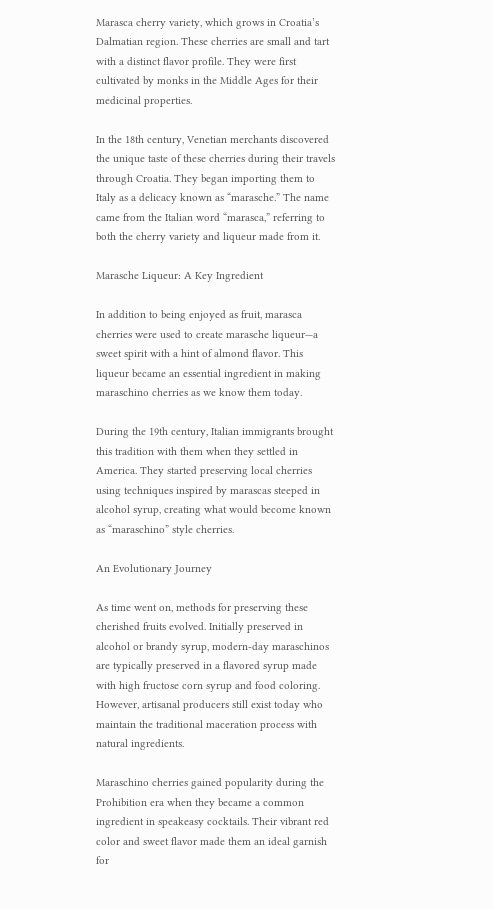Marasca cherry variety, which grows in Croatia’s Dalmatian region. These cherries are small and tart with a distinct flavor profile. They were first cultivated by monks in the Middle Ages for their medicinal properties.

In the 18th century, Venetian merchants discovered the unique taste of these cherries during their travels through Croatia. They began importing them to Italy as a delicacy known as “marasche.” The name came from the Italian word “marasca,” referring to both the cherry variety and liqueur made from it.

Marasche Liqueur: A Key Ingredient

In addition to being enjoyed as fruit, marasca cherries were used to create marasche liqueur—a sweet spirit with a hint of almond flavor. This liqueur became an essential ingredient in making maraschino cherries as we know them today.

During the 19th century, Italian immigrants brought this tradition with them when they settled in America. They started preserving local cherries using techniques inspired by marascas steeped in alcohol syrup, creating what would become known as “maraschino” style cherries.

An Evolutionary Journey

As time went on, methods for preserving these cherished fruits evolved. Initially preserved in alcohol or brandy syrup, modern-day maraschinos are typically preserved in a flavored syrup made with high fructose corn syrup and food coloring. However, artisanal producers still exist today who maintain the traditional maceration process with natural ingredients.

Maraschino cherries gained popularity during the Prohibition era when they became a common ingredient in speakeasy cocktails. Their vibrant red color and sweet flavor made them an ideal garnish for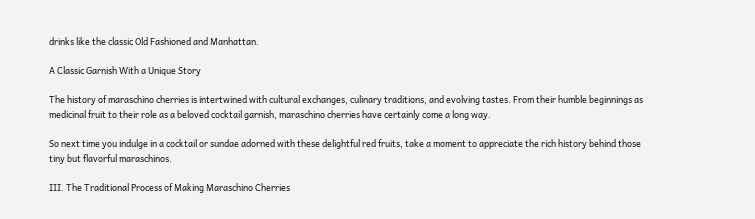drinks like the classic Old Fashioned and Manhattan.

A Classic Garnish With a Unique Story

The history of maraschino cherries is intertwined with cultural exchanges, culinary traditions, and evolving tastes. From their humble beginnings as medicinal fruit to their role as a beloved cocktail garnish, maraschino cherries have certainly come a long way.

So next time you indulge in a cocktail or sundae adorned with these delightful red fruits, take a moment to appreciate the rich history behind those tiny but flavorful maraschinos.

III. The Traditional Process of Making Maraschino Cherries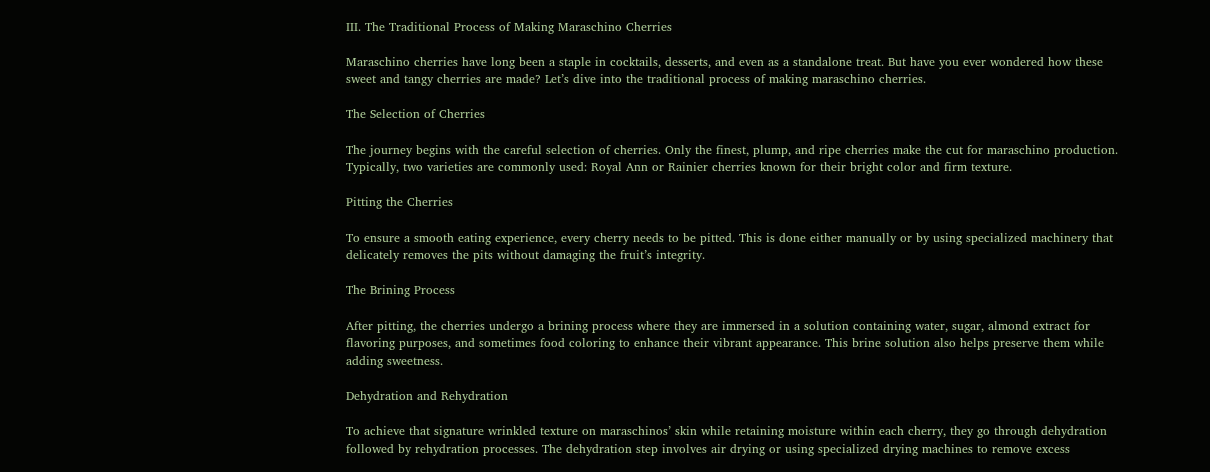III. The Traditional Process of Making Maraschino Cherries

Maraschino cherries have long been a staple in cocktails, desserts, and even as a standalone treat. But have you ever wondered how these sweet and tangy cherries are made? Let’s dive into the traditional process of making maraschino cherries.

The Selection of Cherries

The journey begins with the careful selection of cherries. Only the finest, plump, and ripe cherries make the cut for maraschino production. Typically, two varieties are commonly used: Royal Ann or Rainier cherries known for their bright color and firm texture.

Pitting the Cherries

To ensure a smooth eating experience, every cherry needs to be pitted. This is done either manually or by using specialized machinery that delicately removes the pits without damaging the fruit’s integrity.

The Brining Process

After pitting, the cherries undergo a brining process where they are immersed in a solution containing water, sugar, almond extract for flavoring purposes, and sometimes food coloring to enhance their vibrant appearance. This brine solution also helps preserve them while adding sweetness.

Dehydration and Rehydration

To achieve that signature wrinkled texture on maraschinos’ skin while retaining moisture within each cherry, they go through dehydration followed by rehydration processes. The dehydration step involves air drying or using specialized drying machines to remove excess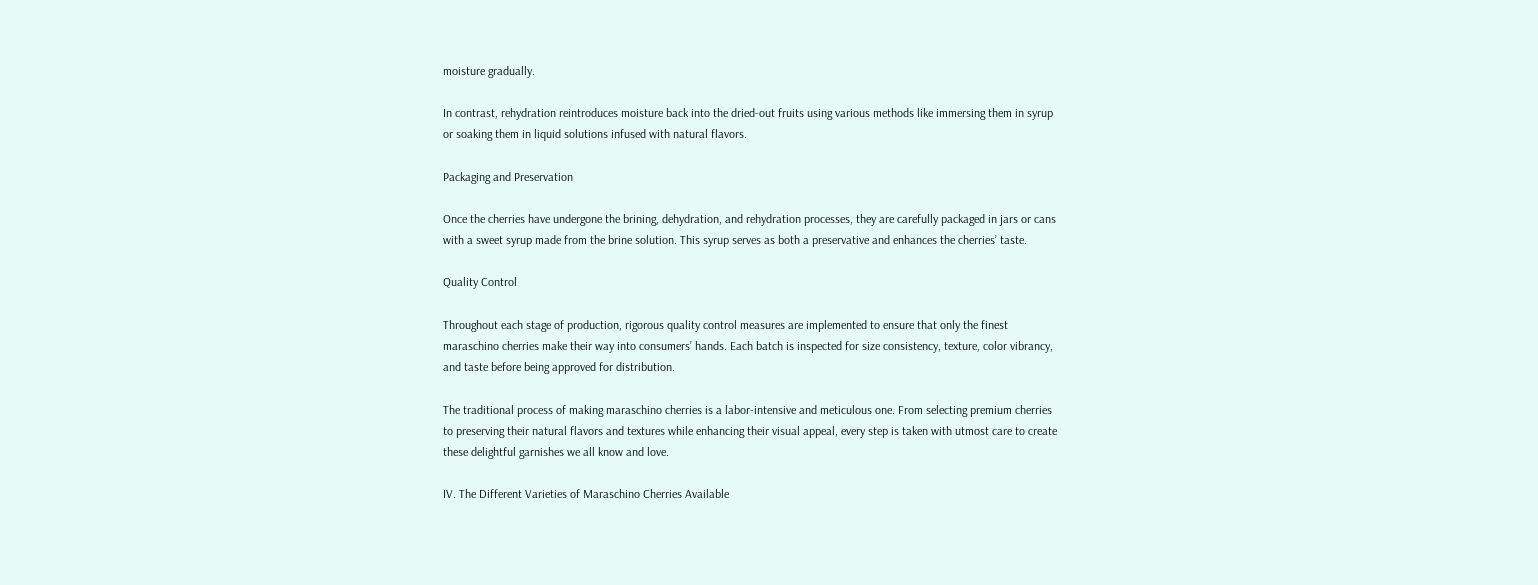moisture gradually.

In contrast, rehydration reintroduces moisture back into the dried-out fruits using various methods like immersing them in syrup or soaking them in liquid solutions infused with natural flavors.

Packaging and Preservation

Once the cherries have undergone the brining, dehydration, and rehydration processes, they are carefully packaged in jars or cans with a sweet syrup made from the brine solution. This syrup serves as both a preservative and enhances the cherries’ taste.

Quality Control

Throughout each stage of production, rigorous quality control measures are implemented to ensure that only the finest maraschino cherries make their way into consumers’ hands. Each batch is inspected for size consistency, texture, color vibrancy, and taste before being approved for distribution.

The traditional process of making maraschino cherries is a labor-intensive and meticulous one. From selecting premium cherries to preserving their natural flavors and textures while enhancing their visual appeal, every step is taken with utmost care to create these delightful garnishes we all know and love.

IV. The Different Varieties of Maraschino Cherries Available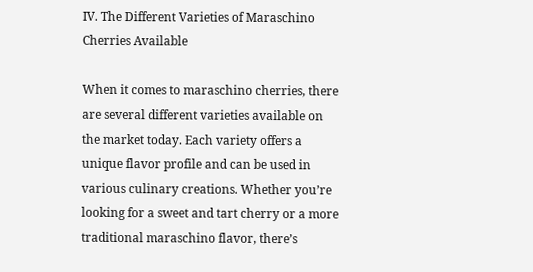IV. The Different Varieties of Maraschino Cherries Available

When it comes to maraschino cherries, there are several different varieties available on the market today. Each variety offers a unique flavor profile and can be used in various culinary creations. Whether you’re looking for a sweet and tart cherry or a more traditional maraschino flavor, there’s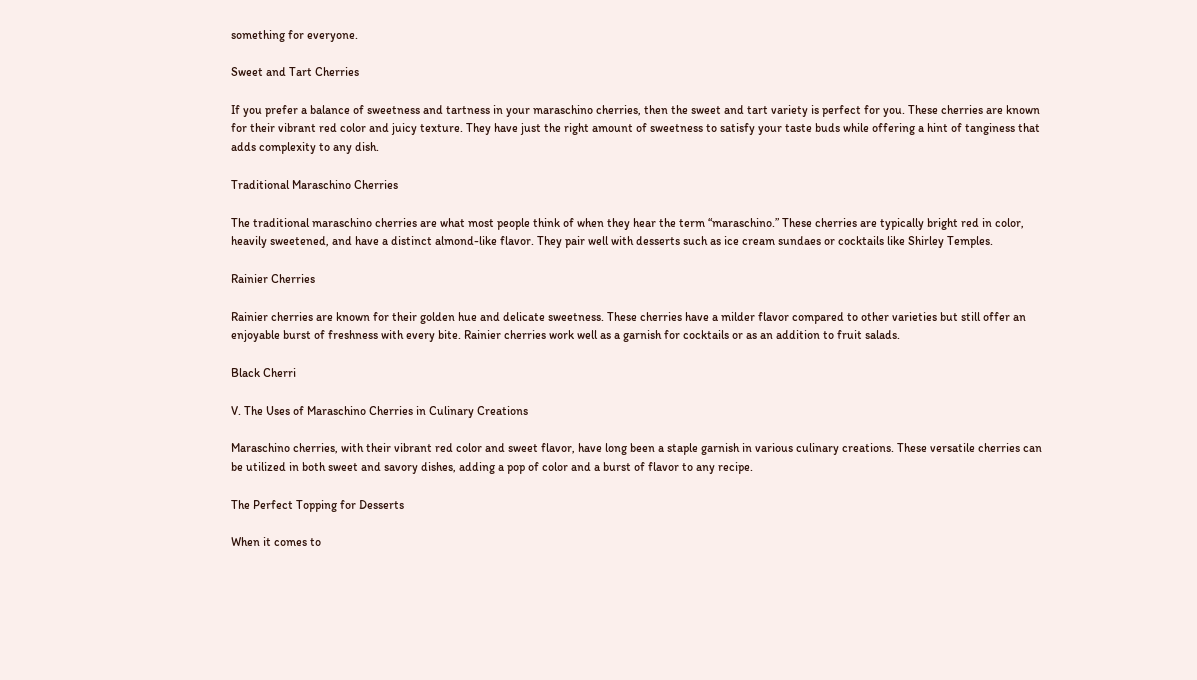something for everyone.

Sweet and Tart Cherries

If you prefer a balance of sweetness and tartness in your maraschino cherries, then the sweet and tart variety is perfect for you. These cherries are known for their vibrant red color and juicy texture. They have just the right amount of sweetness to satisfy your taste buds while offering a hint of tanginess that adds complexity to any dish.

Traditional Maraschino Cherries

The traditional maraschino cherries are what most people think of when they hear the term “maraschino.” These cherries are typically bright red in color, heavily sweetened, and have a distinct almond-like flavor. They pair well with desserts such as ice cream sundaes or cocktails like Shirley Temples.

Rainier Cherries

Rainier cherries are known for their golden hue and delicate sweetness. These cherries have a milder flavor compared to other varieties but still offer an enjoyable burst of freshness with every bite. Rainier cherries work well as a garnish for cocktails or as an addition to fruit salads.

Black Cherri

V. The Uses of Maraschino Cherries in Culinary Creations

Maraschino cherries, with their vibrant red color and sweet flavor, have long been a staple garnish in various culinary creations. These versatile cherries can be utilized in both sweet and savory dishes, adding a pop of color and a burst of flavor to any recipe.

The Perfect Topping for Desserts

When it comes to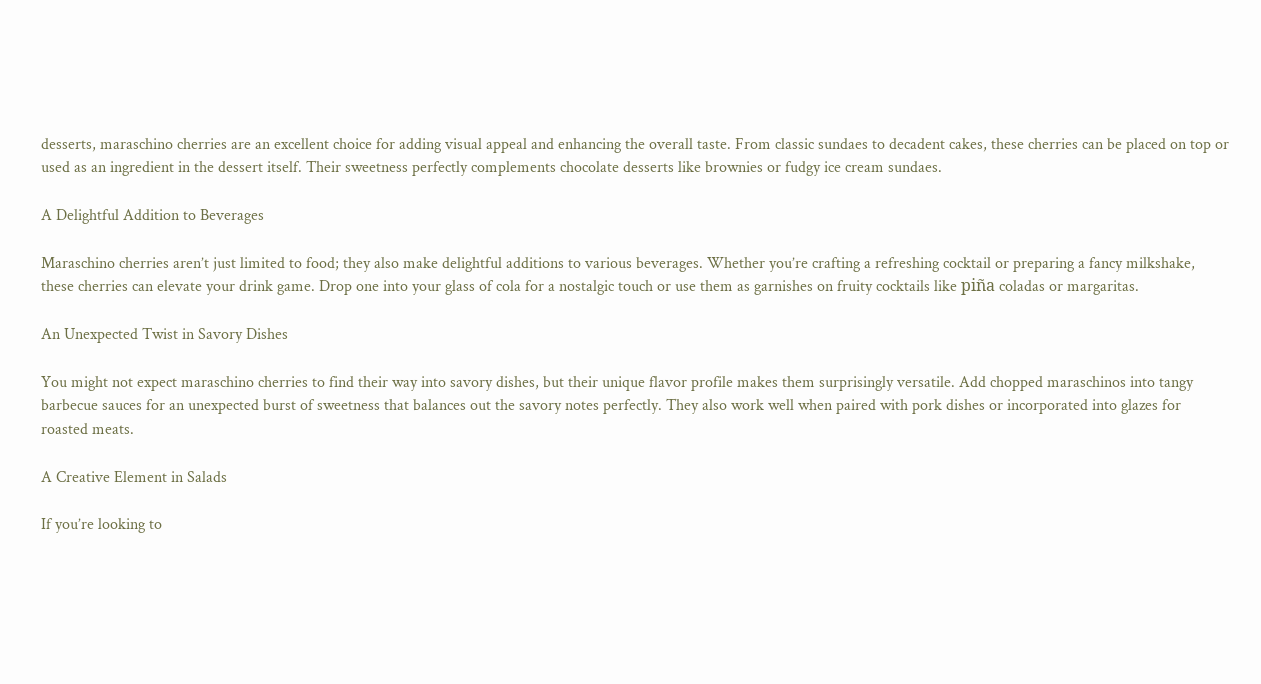desserts, maraschino cherries are an excellent choice for adding visual appeal and enhancing the overall taste. From classic sundaes to decadent cakes, these cherries can be placed on top or used as an ingredient in the dessert itself. Their sweetness perfectly complements chocolate desserts like brownies or fudgy ice cream sundaes.

A Delightful Addition to Beverages

Maraschino cherries aren’t just limited to food; they also make delightful additions to various beverages. Whether you’re crafting a refreshing cocktail or preparing a fancy milkshake, these cherries can elevate your drink game. Drop one into your glass of cola for a nostalgic touch or use them as garnishes on fruity cocktails like piña coladas or margaritas.

An Unexpected Twist in Savory Dishes

You might not expect maraschino cherries to find their way into savory dishes, but their unique flavor profile makes them surprisingly versatile. Add chopped maraschinos into tangy barbecue sauces for an unexpected burst of sweetness that balances out the savory notes perfectly. They also work well when paired with pork dishes or incorporated into glazes for roasted meats.

A Creative Element in Salads

If you’re looking to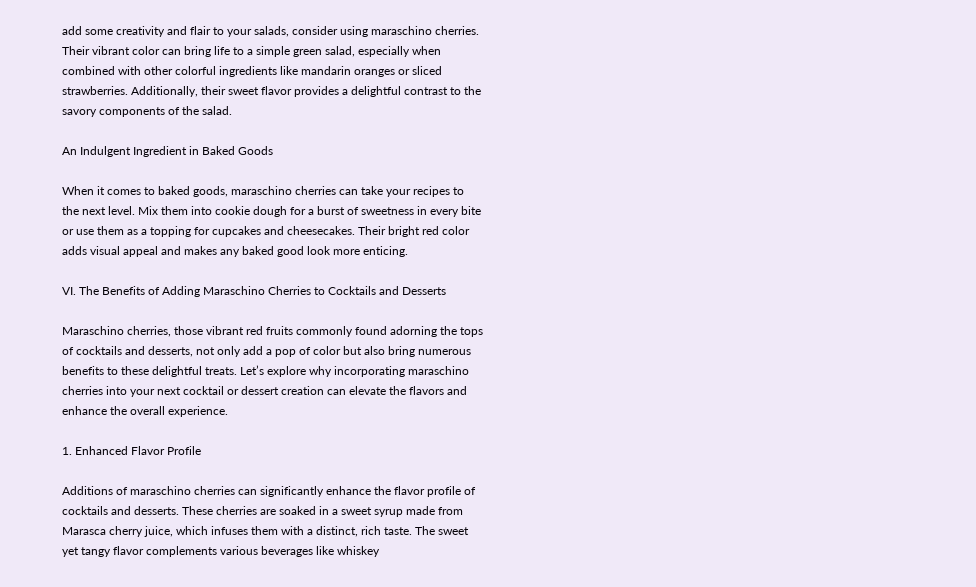add some creativity and flair to your salads, consider using maraschino cherries. Their vibrant color can bring life to a simple green salad, especially when combined with other colorful ingredients like mandarin oranges or sliced strawberries. Additionally, their sweet flavor provides a delightful contrast to the savory components of the salad.

An Indulgent Ingredient in Baked Goods

When it comes to baked goods, maraschino cherries can take your recipes to the next level. Mix them into cookie dough for a burst of sweetness in every bite or use them as a topping for cupcakes and cheesecakes. Their bright red color adds visual appeal and makes any baked good look more enticing.

VI. The Benefits of Adding Maraschino Cherries to Cocktails and Desserts

Maraschino cherries, those vibrant red fruits commonly found adorning the tops of cocktails and desserts, not only add a pop of color but also bring numerous benefits to these delightful treats. Let’s explore why incorporating maraschino cherries into your next cocktail or dessert creation can elevate the flavors and enhance the overall experience.

1. Enhanced Flavor Profile

Additions of maraschino cherries can significantly enhance the flavor profile of cocktails and desserts. These cherries are soaked in a sweet syrup made from Marasca cherry juice, which infuses them with a distinct, rich taste. The sweet yet tangy flavor complements various beverages like whiskey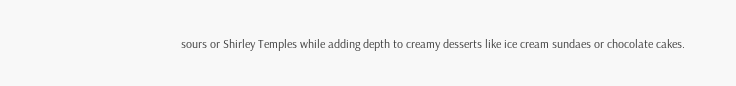sours or Shirley Temples while adding depth to creamy desserts like ice cream sundaes or chocolate cakes.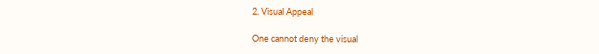2. Visual Appeal

One cannot deny the visual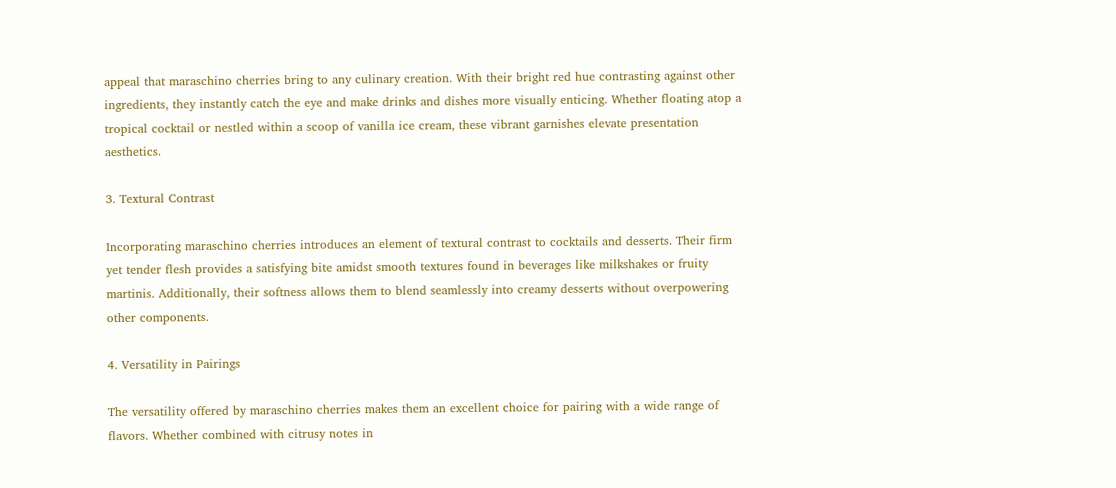appeal that maraschino cherries bring to any culinary creation. With their bright red hue contrasting against other ingredients, they instantly catch the eye and make drinks and dishes more visually enticing. Whether floating atop a tropical cocktail or nestled within a scoop of vanilla ice cream, these vibrant garnishes elevate presentation aesthetics.

3. Textural Contrast

Incorporating maraschino cherries introduces an element of textural contrast to cocktails and desserts. Their firm yet tender flesh provides a satisfying bite amidst smooth textures found in beverages like milkshakes or fruity martinis. Additionally, their softness allows them to blend seamlessly into creamy desserts without overpowering other components.

4. Versatility in Pairings

The versatility offered by maraschino cherries makes them an excellent choice for pairing with a wide range of flavors. Whether combined with citrusy notes in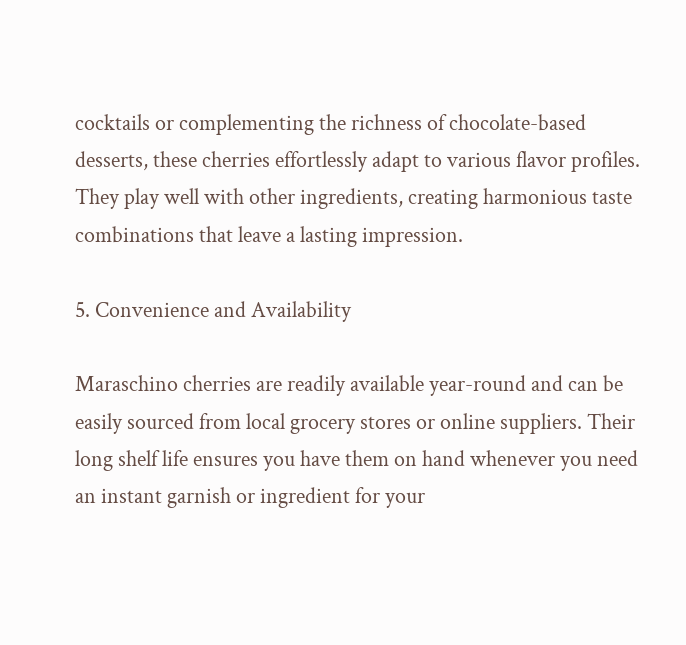cocktails or complementing the richness of chocolate-based desserts, these cherries effortlessly adapt to various flavor profiles. They play well with other ingredients, creating harmonious taste combinations that leave a lasting impression.

5. Convenience and Availability

Maraschino cherries are readily available year-round and can be easily sourced from local grocery stores or online suppliers. Their long shelf life ensures you have them on hand whenever you need an instant garnish or ingredient for your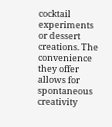cocktail experiments or dessert creations. The convenience they offer allows for spontaneous creativity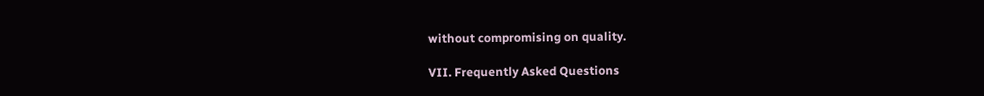without compromising on quality.

VII. Frequently Asked Questions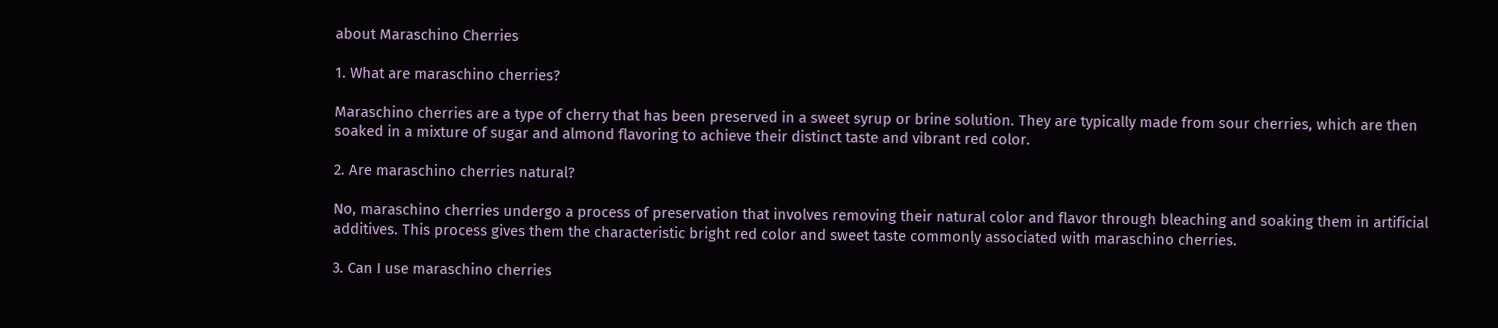about Maraschino Cherries

1. What are maraschino cherries?

Maraschino cherries are a type of cherry that has been preserved in a sweet syrup or brine solution. They are typically made from sour cherries, which are then soaked in a mixture of sugar and almond flavoring to achieve their distinct taste and vibrant red color.

2. Are maraschino cherries natural?

No, maraschino cherries undergo a process of preservation that involves removing their natural color and flavor through bleaching and soaking them in artificial additives. This process gives them the characteristic bright red color and sweet taste commonly associated with maraschino cherries.

3. Can I use maraschino cherries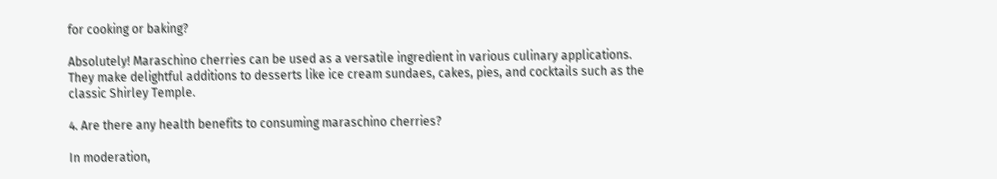for cooking or baking?

Absolutely! Maraschino cherries can be used as a versatile ingredient in various culinary applications. They make delightful additions to desserts like ice cream sundaes, cakes, pies, and cocktails such as the classic Shirley Temple.

4. Are there any health benefits to consuming maraschino cherries?

In moderation,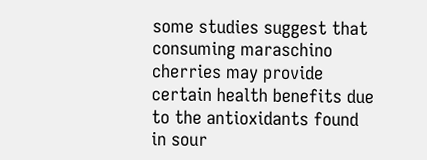some studies suggest that consuming maraschino cherries may provide certain health benefits due to the antioxidants found in sour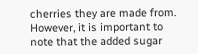cherries they are made from. However, it is important to note that the added sugar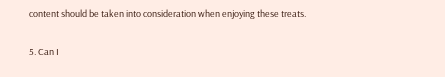content should be taken into consideration when enjoying these treats.

5. Can I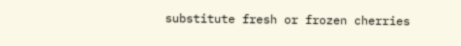substitute fresh or frozen cherries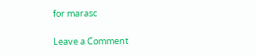for marasc

Leave a Comment